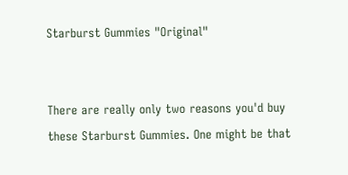Starburst Gummies "Original"


There are really only two reasons you'd buy these Starburst Gummies. One might be that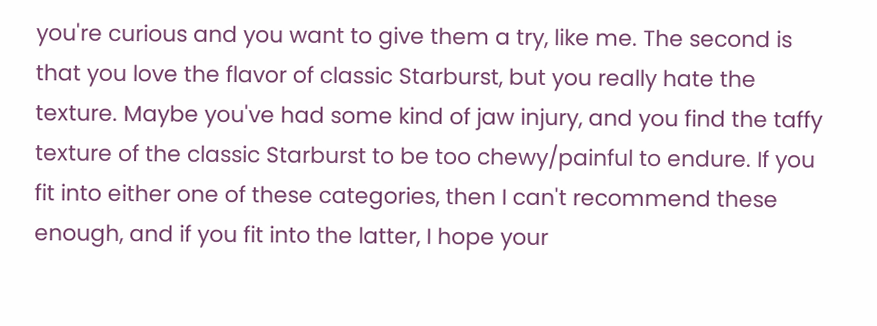you're curious and you want to give them a try, like me. The second is that you love the flavor of classic Starburst, but you really hate the texture. Maybe you've had some kind of jaw injury, and you find the taffy texture of the classic Starburst to be too chewy/painful to endure. If you fit into either one of these categories, then I can't recommend these enough, and if you fit into the latter, I hope your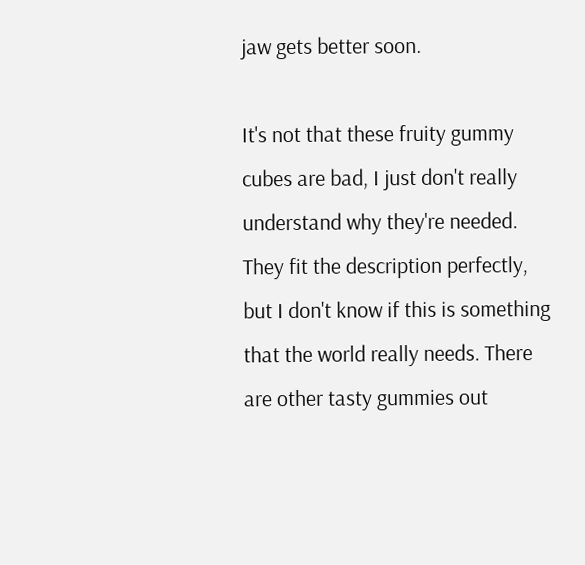jaw gets better soon.

It's not that these fruity gummy cubes are bad, I just don't really understand why they're needed. They fit the description perfectly, but I don't know if this is something that the world really needs. There are other tasty gummies out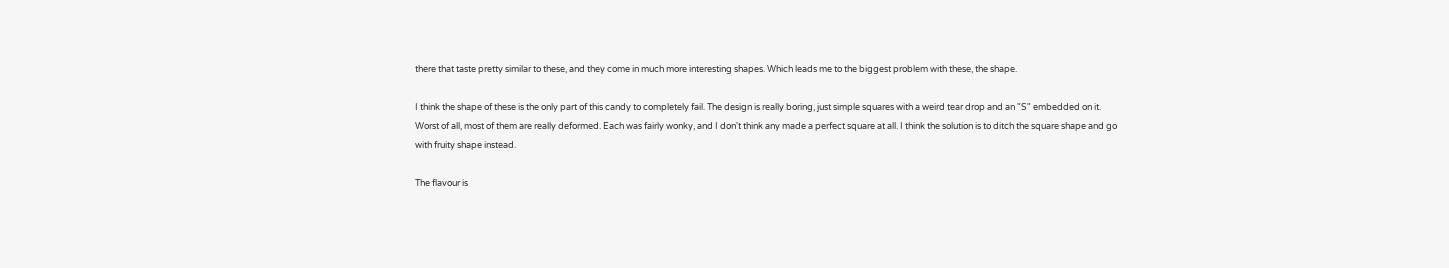there that taste pretty similar to these, and they come in much more interesting shapes. Which leads me to the biggest problem with these, the shape.

I think the shape of these is the only part of this candy to completely fail. The design is really boring, just simple squares with a weird tear drop and an "S" embedded on it. Worst of all, most of them are really deformed. Each was fairly wonky, and I don't think any made a perfect square at all. I think the solution is to ditch the square shape and go with fruity shape instead.

The flavour is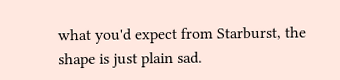what you'd expect from Starburst, the shape is just plain sad.